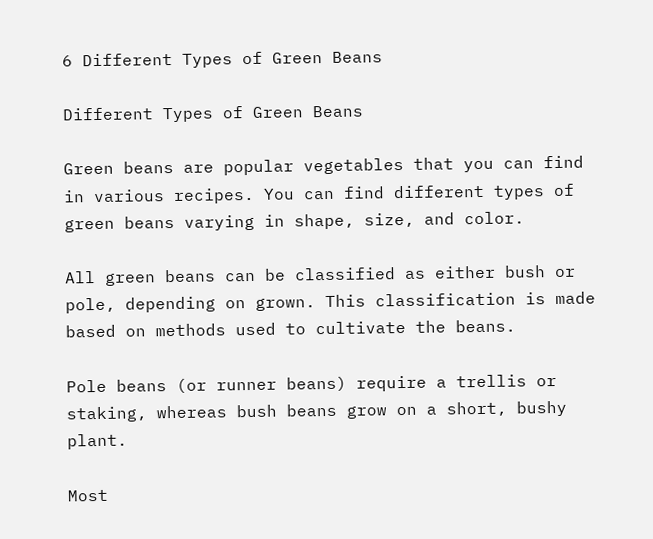6 Different Types of Green Beans

Different Types of Green Beans

Green beans are popular vegetables that you can find in various recipes. You can find different types of green beans varying in shape, size, and color.

All green beans can be classified as either bush or pole, depending on grown. This classification is made based on methods used to cultivate the beans.

Pole beans (or runner beans) require a trellis or staking, whereas bush beans grow on a short, bushy plant.

Most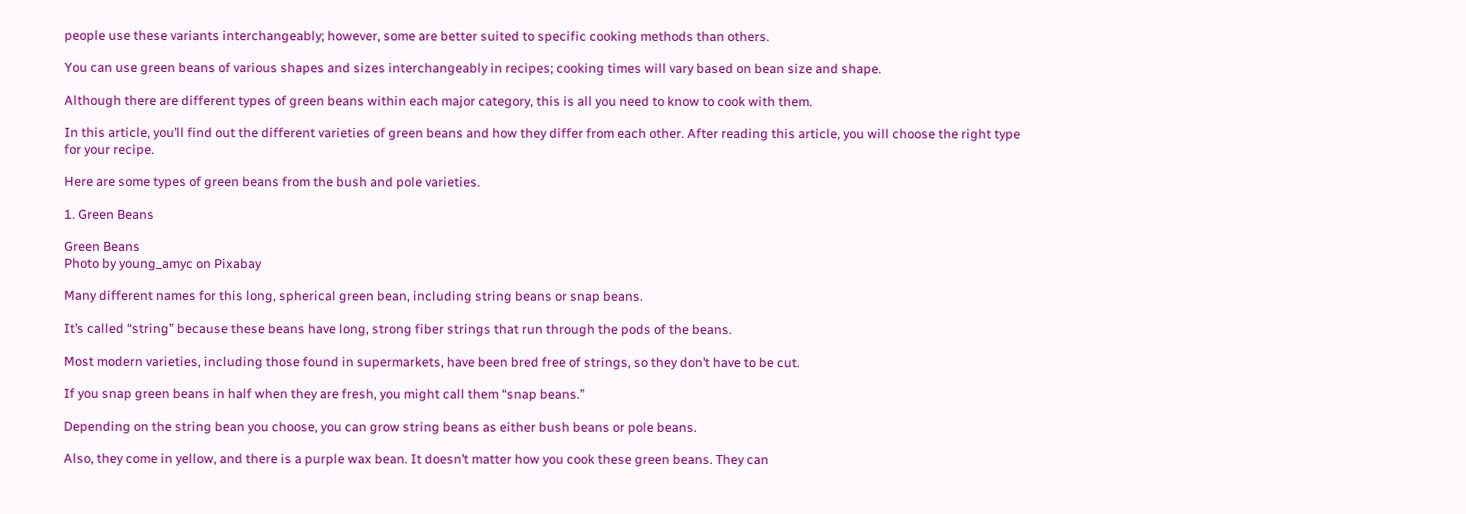people use these variants interchangeably; however, some are better suited to specific cooking methods than others.

You can use green beans of various shapes and sizes interchangeably in recipes; cooking times will vary based on bean size and shape.

Although there are different types of green beans within each major category, this is all you need to know to cook with them.

In this article, you’ll find out the different varieties of green beans and how they differ from each other. After reading this article, you will choose the right type for your recipe.

Here are some types of green beans from the bush and pole varieties.

1. Green Beans

Green Beans
Photo by young_amyc on Pixabay

Many different names for this long, spherical green bean, including string beans or snap beans.

It’s called “string” because these beans have long, strong fiber strings that run through the pods of the beans.

Most modern varieties, including those found in supermarkets, have been bred free of strings, so they don’t have to be cut.

If you snap green beans in half when they are fresh, you might call them “snap beans.”

Depending on the string bean you choose, you can grow string beans as either bush beans or pole beans.

Also, they come in yellow, and there is a purple wax bean. It doesn’t matter how you cook these green beans. They can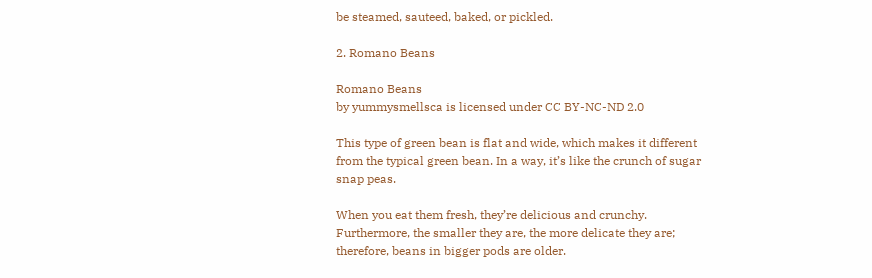be steamed, sauteed, baked, or pickled.

2. Romano Beans

Romano Beans
by yummysmellsca is licensed under CC BY-NC-ND 2.0

This type of green bean is flat and wide, which makes it different from the typical green bean. In a way, it’s like the crunch of sugar snap peas.

When you eat them fresh, they’re delicious and crunchy. Furthermore, the smaller they are, the more delicate they are; therefore, beans in bigger pods are older.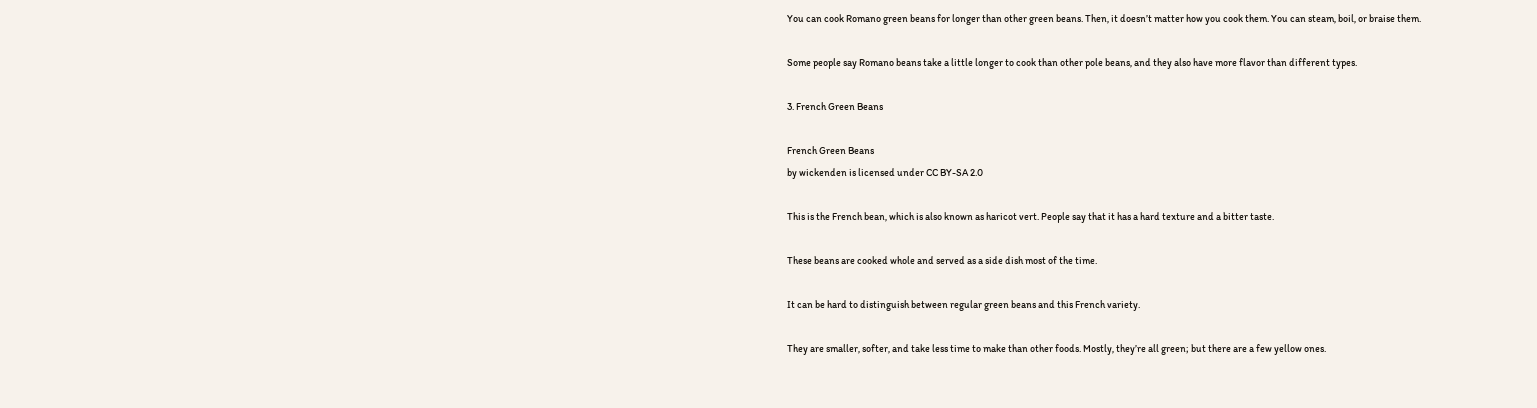You can cook Romano green beans for longer than other green beans. Then, it doesn’t matter how you cook them. You can steam, boil, or braise them.

Some people say Romano beans take a little longer to cook than other pole beans, and they also have more flavor than different types.

3. French Green Beans

French Green Beans
by wickenden is licensed under CC BY-SA 2.0

This is the French bean, which is also known as haricot vert. People say that it has a hard texture and a bitter taste.

These beans are cooked whole and served as a side dish most of the time.

It can be hard to distinguish between regular green beans and this French variety.

They are smaller, softer, and take less time to make than other foods. Mostly, they’re all green; but there are a few yellow ones.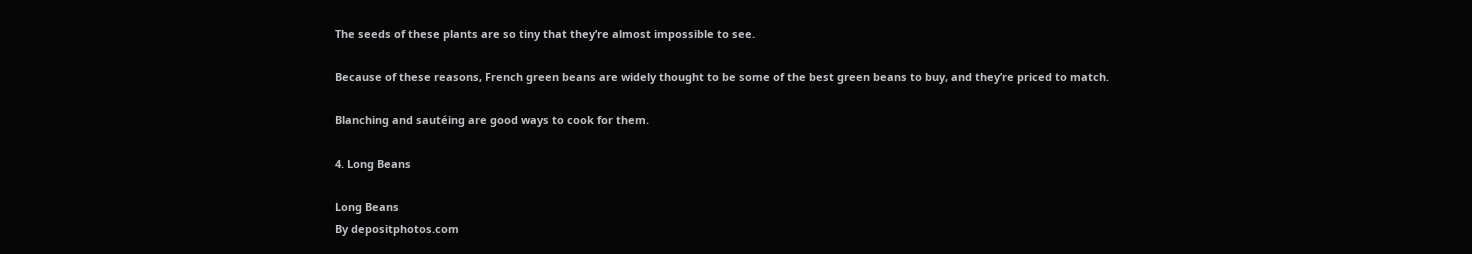The seeds of these plants are so tiny that they’re almost impossible to see.

Because of these reasons, French green beans are widely thought to be some of the best green beans to buy, and they’re priced to match.

Blanching and sautéing are good ways to cook for them.

4. Long Beans

Long Beans
By depositphotos.com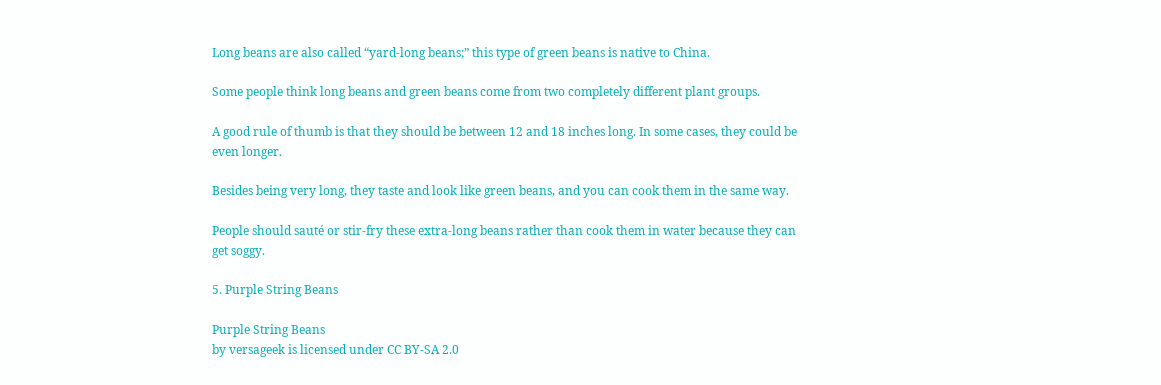Long beans are also called “yard-long beans;” this type of green beans is native to China.

Some people think long beans and green beans come from two completely different plant groups.

A good rule of thumb is that they should be between 12 and 18 inches long. In some cases, they could be even longer.

Besides being very long, they taste and look like green beans, and you can cook them in the same way.

People should sauté or stir-fry these extra-long beans rather than cook them in water because they can get soggy.

5. Purple String Beans

Purple String Beans
by versageek is licensed under CC BY-SA 2.0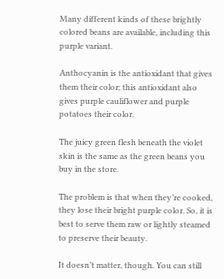Many different kinds of these brightly colored beans are available, including this purple variant.

Anthocyanin is the antioxidant that gives them their color; this antioxidant also gives purple cauliflower and purple potatoes their color.

The juicy green flesh beneath the violet skin is the same as the green beans you buy in the store.

The problem is that when they’re cooked, they lose their bright purple color. So, it is best to serve them raw or lightly steamed to preserve their beauty.

It doesn’t matter, though. You can still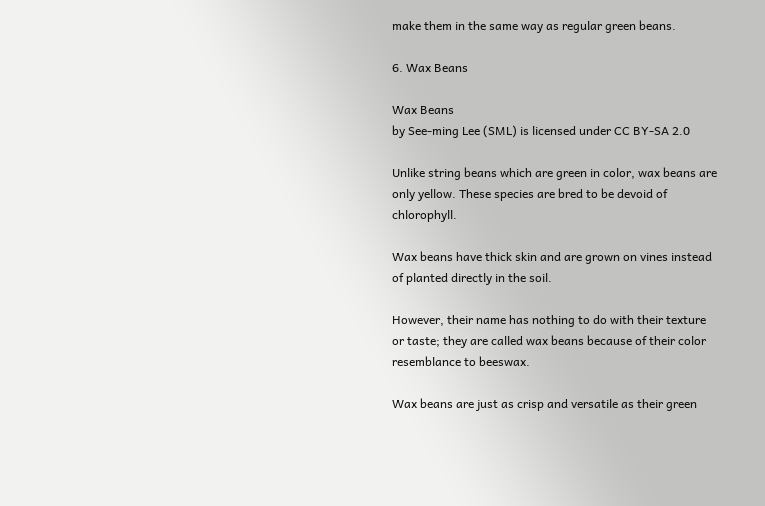make them in the same way as regular green beans.

6. Wax Beans

Wax Beans
by See-ming Lee (SML) is licensed under CC BY-SA 2.0

Unlike string beans which are green in color, wax beans are only yellow. These species are bred to be devoid of chlorophyll.

Wax beans have thick skin and are grown on vines instead of planted directly in the soil.

However, their name has nothing to do with their texture or taste; they are called wax beans because of their color resemblance to beeswax.

Wax beans are just as crisp and versatile as their green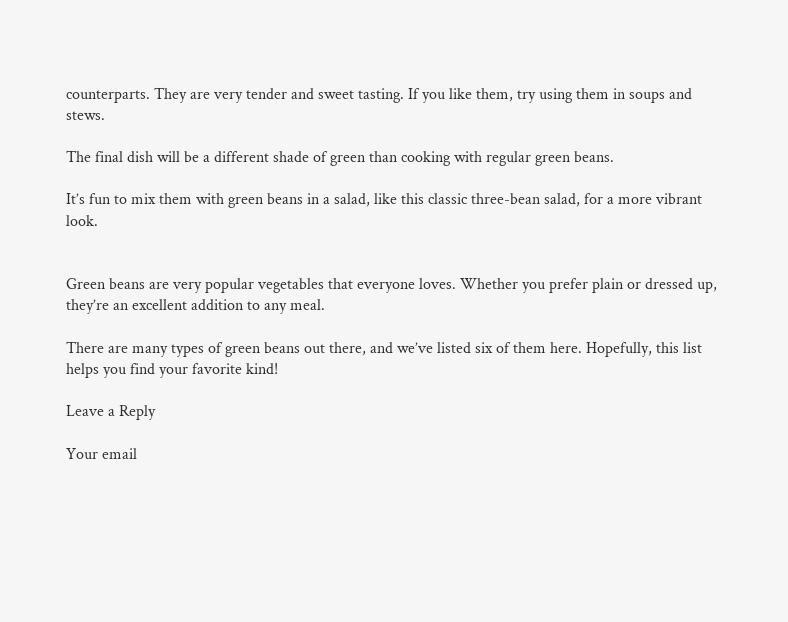counterparts. They are very tender and sweet tasting. If you like them, try using them in soups and stews.

The final dish will be a different shade of green than cooking with regular green beans.

It’s fun to mix them with green beans in a salad, like this classic three-bean salad, for a more vibrant look.


Green beans are very popular vegetables that everyone loves. Whether you prefer plain or dressed up, they’re an excellent addition to any meal.

There are many types of green beans out there, and we’ve listed six of them here. Hopefully, this list helps you find your favorite kind!

Leave a Reply

Your email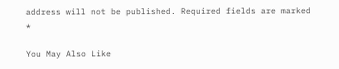address will not be published. Required fields are marked *

You May Also Like